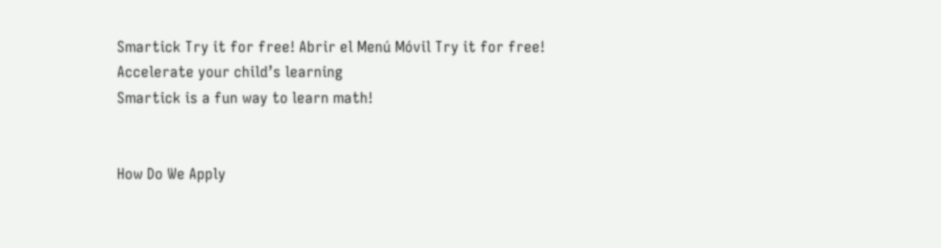Smartick Try it for free! Abrir el Menú Móvil Try it for free!
Accelerate your child’s learning
Smartick is a fun way to learn math!


How Do We Apply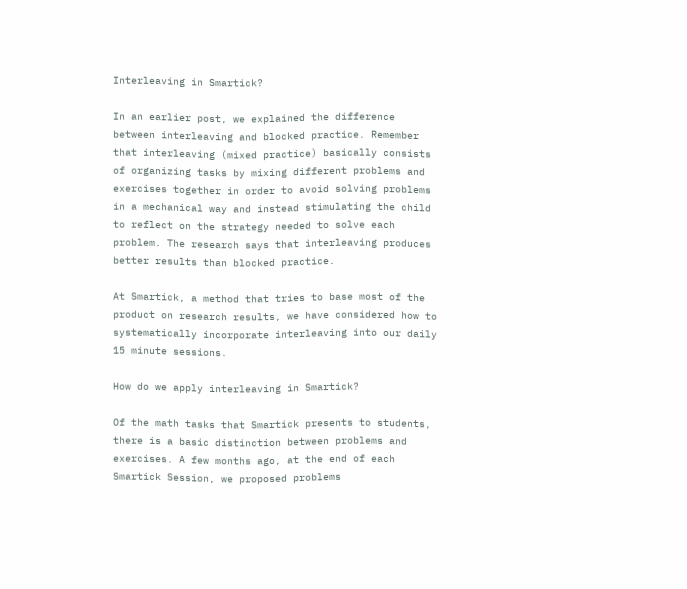Interleaving in Smartick?

In an earlier post, we explained the difference between interleaving and blocked practice. Remember that interleaving (mixed practice) basically consists of organizing tasks by mixing different problems and exercises together in order to avoid solving problems in a mechanical way and instead stimulating the child to reflect on the strategy needed to solve each problem. The research says that interleaving produces better results than blocked practice.

At Smartick, a method that tries to base most of the product on research results, we have considered how to systematically incorporate interleaving into our daily 15 minute sessions.

How do we apply interleaving in Smartick?

Of the math tasks that Smartick presents to students, there is a basic distinction between problems and exercises. A few months ago, at the end of each Smartick Session, we proposed problems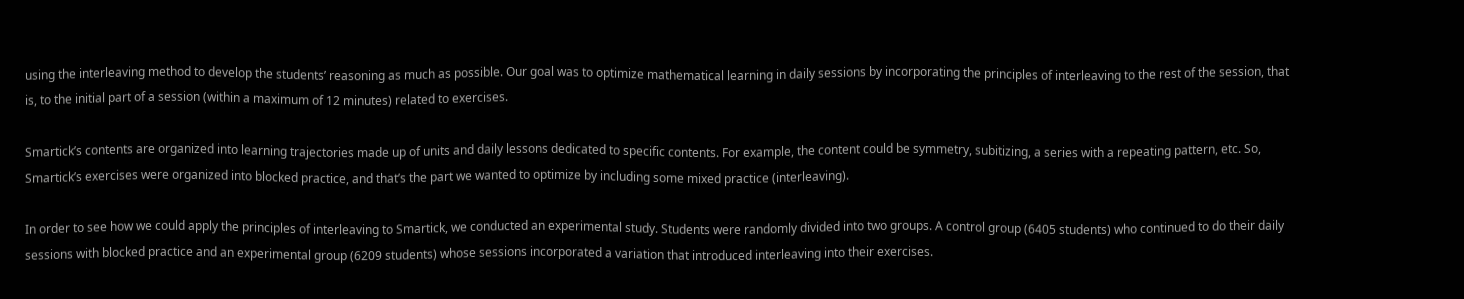using the interleaving method to develop the students’ reasoning as much as possible. Our goal was to optimize mathematical learning in daily sessions by incorporating the principles of interleaving to the rest of the session, that is, to the initial part of a session (within a maximum of 12 minutes) related to exercises.

Smartick’s contents are organized into learning trajectories made up of units and daily lessons dedicated to specific contents. For example, the content could be symmetry, subitizing, a series with a repeating pattern, etc. So, Smartick’s exercises were organized into blocked practice, and that’s the part we wanted to optimize by including some mixed practice (interleaving).

In order to see how we could apply the principles of interleaving to Smartick, we conducted an experimental study. Students were randomly divided into two groups. A control group (6405 students) who continued to do their daily sessions with blocked practice and an experimental group (6209 students) whose sessions incorporated a variation that introduced interleaving into their exercises.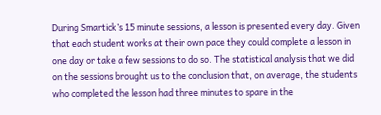During Smartick’s 15 minute sessions, a lesson is presented every day. Given that each student works at their own pace they could complete a lesson in one day or take a few sessions to do so. The statistical analysis that we did on the sessions brought us to the conclusion that, on average, the students who completed the lesson had three minutes to spare in the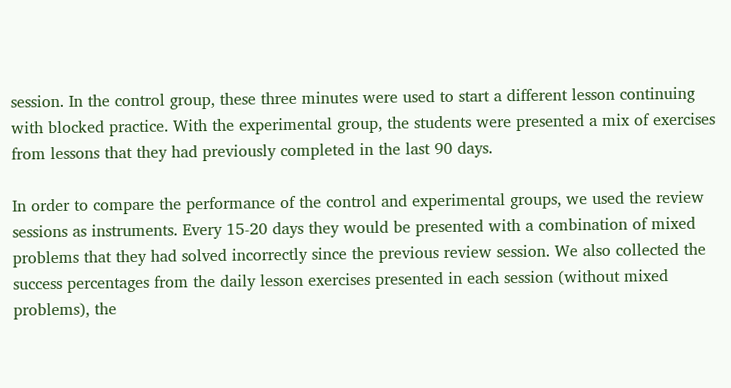session. In the control group, these three minutes were used to start a different lesson continuing with blocked practice. With the experimental group, the students were presented a mix of exercises from lessons that they had previously completed in the last 90 days.

In order to compare the performance of the control and experimental groups, we used the review sessions as instruments. Every 15-20 days they would be presented with a combination of mixed problems that they had solved incorrectly since the previous review session. We also collected the success percentages from the daily lesson exercises presented in each session (without mixed problems), the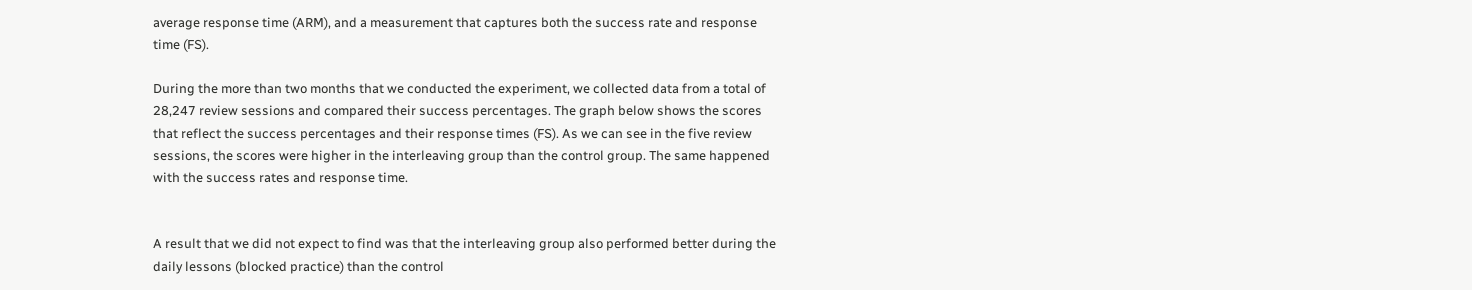average response time (ARM), and a measurement that captures both the success rate and response time (FS).

During the more than two months that we conducted the experiment, we collected data from a total of 28,247 review sessions and compared their success percentages. The graph below shows the scores that reflect the success percentages and their response times (FS). As we can see in the five review sessions, the scores were higher in the interleaving group than the control group. The same happened with the success rates and response time.


A result that we did not expect to find was that the interleaving group also performed better during the daily lessons (blocked practice) than the control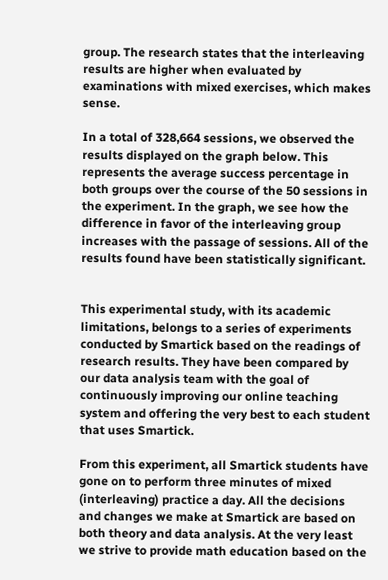group. The research states that the interleaving results are higher when evaluated by examinations with mixed exercises, which makes sense.

In a total of 328,664 sessions, we observed the results displayed on the graph below. This represents the average success percentage in both groups over the course of the 50 sessions in the experiment. In the graph, we see how the difference in favor of the interleaving group increases with the passage of sessions. All of the results found have been statistically significant.


This experimental study, with its academic limitations, belongs to a series of experiments conducted by Smartick based on the readings of research results. They have been compared by our data analysis team with the goal of continuously improving our online teaching system and offering the very best to each student that uses Smartick.

From this experiment, all Smartick students have gone on to perform three minutes of mixed (interleaving) practice a day. All the decisions and changes we make at Smartick are based on both theory and data analysis. At the very least we strive to provide math education based on the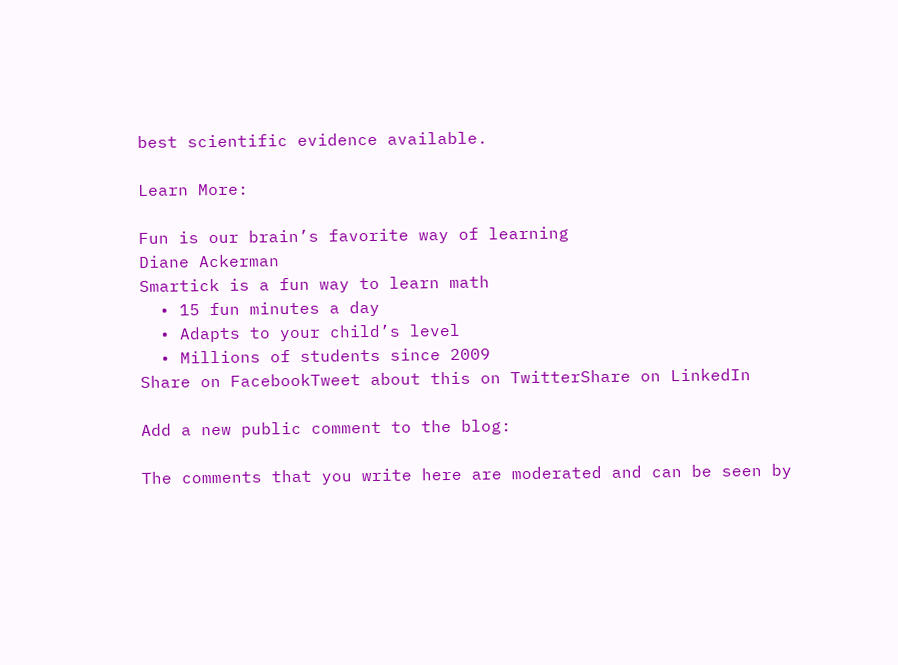best scientific evidence available.

Learn More:

Fun is our brain’s favorite way of learning
Diane Ackerman
Smartick is a fun way to learn math
  • 15 fun minutes a day
  • Adapts to your child’s level
  • Millions of students since 2009
Share on FacebookTweet about this on TwitterShare on LinkedIn

Add a new public comment to the blog:

The comments that you write here are moderated and can be seen by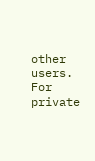other users.
For private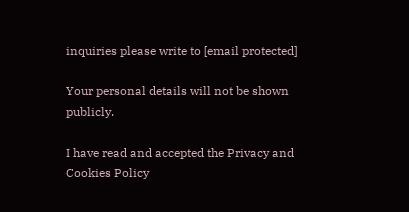inquiries please write to [email protected]

Your personal details will not be shown publicly.

I have read and accepted the Privacy and Cookies Policy